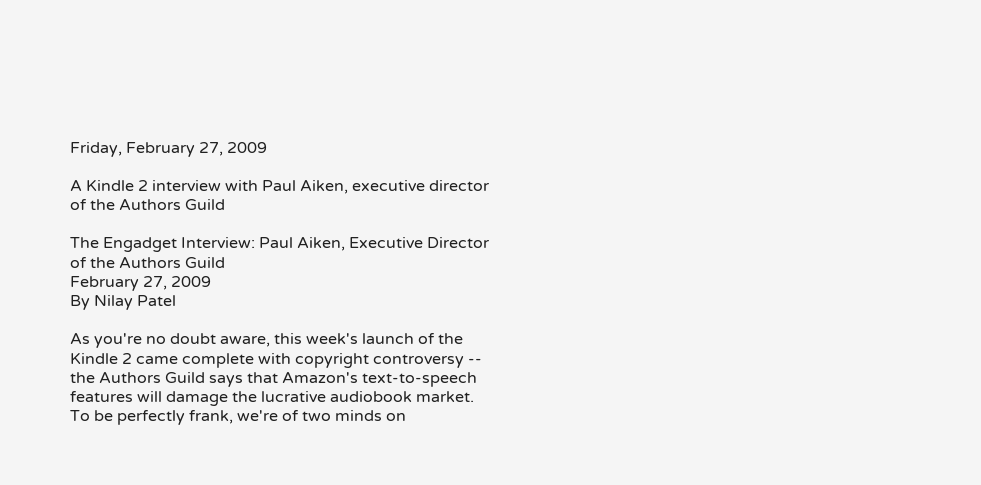Friday, February 27, 2009

A Kindle 2 interview with Paul Aiken, executive director of the Authors Guild

The Engadget Interview: Paul Aiken, Executive Director of the Authors Guild
February 27, 2009
By Nilay Patel

As you're no doubt aware, this week's launch of the Kindle 2 came complete with copyright controversy -- the Authors Guild says that Amazon's text-to-speech features will damage the lucrative audiobook market. To be perfectly frank, we're of two minds on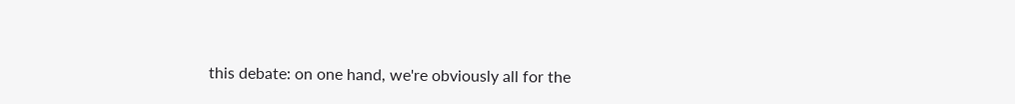this debate: on one hand, we're obviously all for the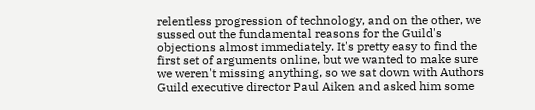relentless progression of technology, and on the other, we sussed out the fundamental reasons for the Guild's objections almost immediately. It's pretty easy to find the first set of arguments online, but we wanted to make sure we weren't missing anything, so we sat down with Authors Guild executive director Paul Aiken and asked him some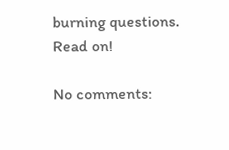burning questions. Read on!

No comments: